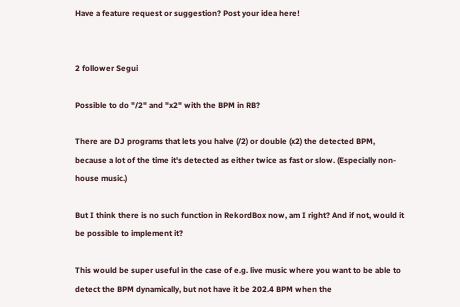Have a feature request or suggestion? Post your idea here!


2 follower Segui

Possible to do "/2" and "x2" with the BPM in RB?

There are DJ programs that lets you halve (/2) or double (x2) the detected BPM, because a lot of the time it's detected as either twice as fast or slow. (Especially non-house music.)

But I think there is no such function in RekordBox now, am I right? And if not, would it be possible to implement it?

This would be super useful in the case of e.g. live music where you want to be able to detect the BPM dynamically, but not have it be 202.4 BPM when the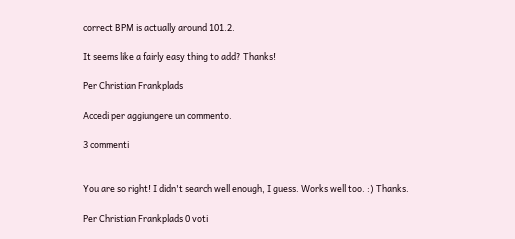correct BPM is actually around 101.2.

It seems like a fairly easy thing to add? Thanks!

Per Christian Frankplads

Accedi per aggiungere un commento.

3 commenti


You are so right! I didn't search well enough, I guess. Works well too. :) Thanks.

Per Christian Frankplads 0 voti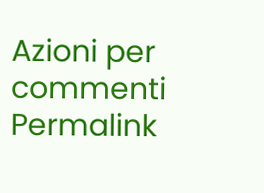Azioni per commenti Permalink